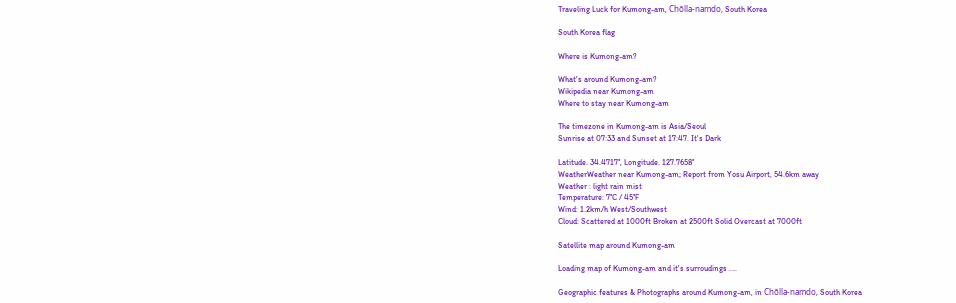Traveling Luck for Kumong-am, Chŏlla-namdo, South Korea

South Korea flag

Where is Kumong-am?

What's around Kumong-am?
Wikipedia near Kumong-am
Where to stay near Kumong-am

The timezone in Kumong-am is Asia/Seoul
Sunrise at 07:33 and Sunset at 17:47. It's Dark

Latitude. 34.4717°, Longitude. 127.7658°
WeatherWeather near Kumong-am; Report from Yosu Airport, 54.6km away
Weather : light rain mist
Temperature: 7°C / 45°F
Wind: 1.2km/h West/Southwest
Cloud: Scattered at 1000ft Broken at 2500ft Solid Overcast at 7000ft

Satellite map around Kumong-am

Loading map of Kumong-am and it's surroudings ....

Geographic features & Photographs around Kumong-am, in Chŏlla-namdo, South Korea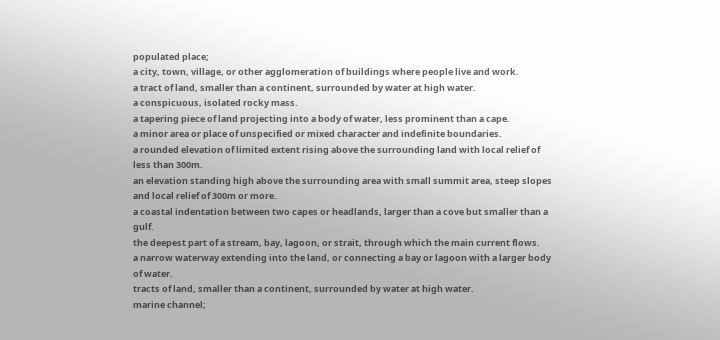populated place;
a city, town, village, or other agglomeration of buildings where people live and work.
a tract of land, smaller than a continent, surrounded by water at high water.
a conspicuous, isolated rocky mass.
a tapering piece of land projecting into a body of water, less prominent than a cape.
a minor area or place of unspecified or mixed character and indefinite boundaries.
a rounded elevation of limited extent rising above the surrounding land with local relief of less than 300m.
an elevation standing high above the surrounding area with small summit area, steep slopes and local relief of 300m or more.
a coastal indentation between two capes or headlands, larger than a cove but smaller than a gulf.
the deepest part of a stream, bay, lagoon, or strait, through which the main current flows.
a narrow waterway extending into the land, or connecting a bay or lagoon with a larger body of water.
tracts of land, smaller than a continent, surrounded by water at high water.
marine channel;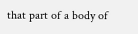that part of a body of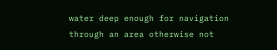water deep enough for navigation through an area otherwise not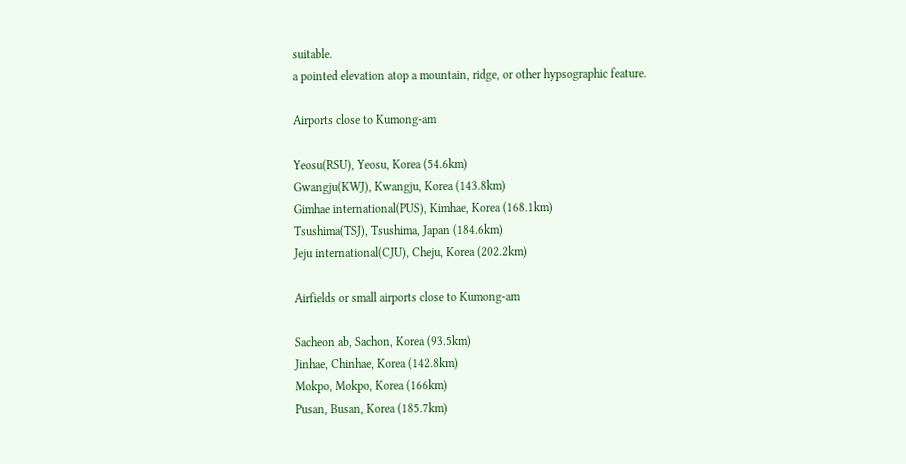suitable.
a pointed elevation atop a mountain, ridge, or other hypsographic feature.

Airports close to Kumong-am

Yeosu(RSU), Yeosu, Korea (54.6km)
Gwangju(KWJ), Kwangju, Korea (143.8km)
Gimhae international(PUS), Kimhae, Korea (168.1km)
Tsushima(TSJ), Tsushima, Japan (184.6km)
Jeju international(CJU), Cheju, Korea (202.2km)

Airfields or small airports close to Kumong-am

Sacheon ab, Sachon, Korea (93.5km)
Jinhae, Chinhae, Korea (142.8km)
Mokpo, Mokpo, Korea (166km)
Pusan, Busan, Korea (185.7km)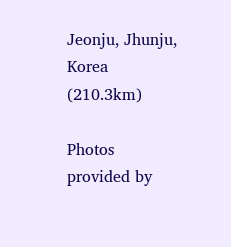Jeonju, Jhunju, Korea (210.3km)

Photos provided by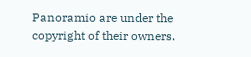Panoramio are under the copyright of their owners.